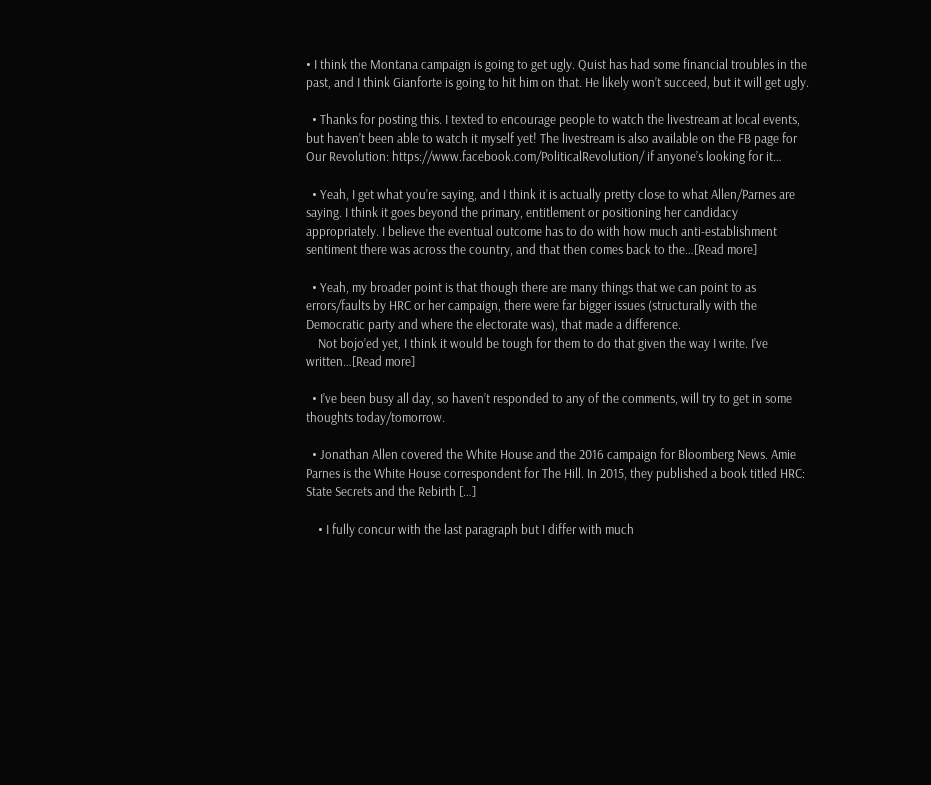• I think the Montana campaign is going to get ugly. Quist has had some financial troubles in the past, and I think Gianforte is going to hit him on that. He likely won’t succeed, but it will get ugly.

  • Thanks for posting this. I texted to encourage people to watch the livestream at local events, but haven’t been able to watch it myself yet! The livestream is also available on the FB page for Our Revolution: https://www.facebook.com/PoliticalRevolution/ if anyone’s looking for it…

  • Yeah, I get what you’re saying, and I think it is actually pretty close to what Allen/Parnes are saying. I think it goes beyond the primary, entitlement or positioning her candidacy appropriately. I believe the eventual outcome has to do with how much anti-establishment sentiment there was across the country, and that then comes back to the…[Read more]

  • Yeah, my broader point is that though there are many things that we can point to as errors/faults by HRC or her campaign, there were far bigger issues (structurally with the Democratic party and where the electorate was), that made a difference.
    Not bojo’ed yet, I think it would be tough for them to do that given the way I write. I’ve written…[Read more]

  • I’ve been busy all day, so haven’t responded to any of the comments, will try to get in some thoughts today/tomorrow.

  • Jonathan Allen covered the White House and the 2016 campaign for Bloomberg News. Amie Parnes is the White House correspondent for The Hill. In 2015, they published a book titled HRC: State Secrets and the Rebirth […]

    • I fully concur with the last paragraph but I differ with much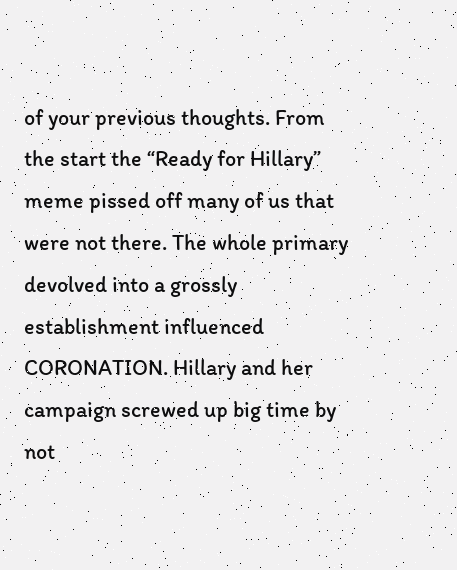of your previous thoughts. From the start the “Ready for Hillary” meme pissed off many of us that were not there. The whole primary devolved into a grossly establishment influenced CORONATION. Hillary and her campaign screwed up big time by not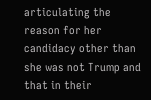articulating the reason for her candidacy other than she was not Trump and that in their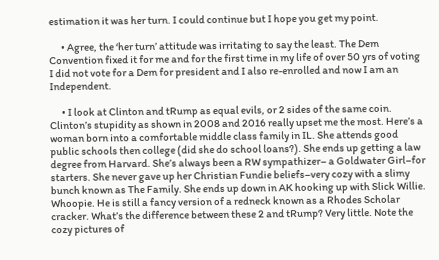estimation it was her turn. I could continue but I hope you get my point.

      • Agree, the ‘her turn’ attitude was irritating to say the least. The Dem Convention fixed it for me and for the first time in my life of over 50 yrs of voting I did not vote for a Dem for president and I also re-enrolled and now I am an Independent.

      • I look at Clinton and tRump as equal evils, or 2 sides of the same coin. Clinton’s stupidity as shown in 2008 and 2016 really upset me the most. Here’s a woman born into a comfortable middle class family in IL. She attends good public schools then college (did she do school loans?). She ends up getting a law degree from Harvard. She’s always been a RW sympathizer– a Goldwater Girl–for starters. She never gave up her Christian Fundie beliefs–very cozy with a slimy bunch known as The Family. She ends up down in AK hooking up with Slick Willie. Whoopie. He is still a fancy version of a redneck known as a Rhodes Scholar cracker. What’s the difference between these 2 and tRump? Very little. Note the cozy pictures of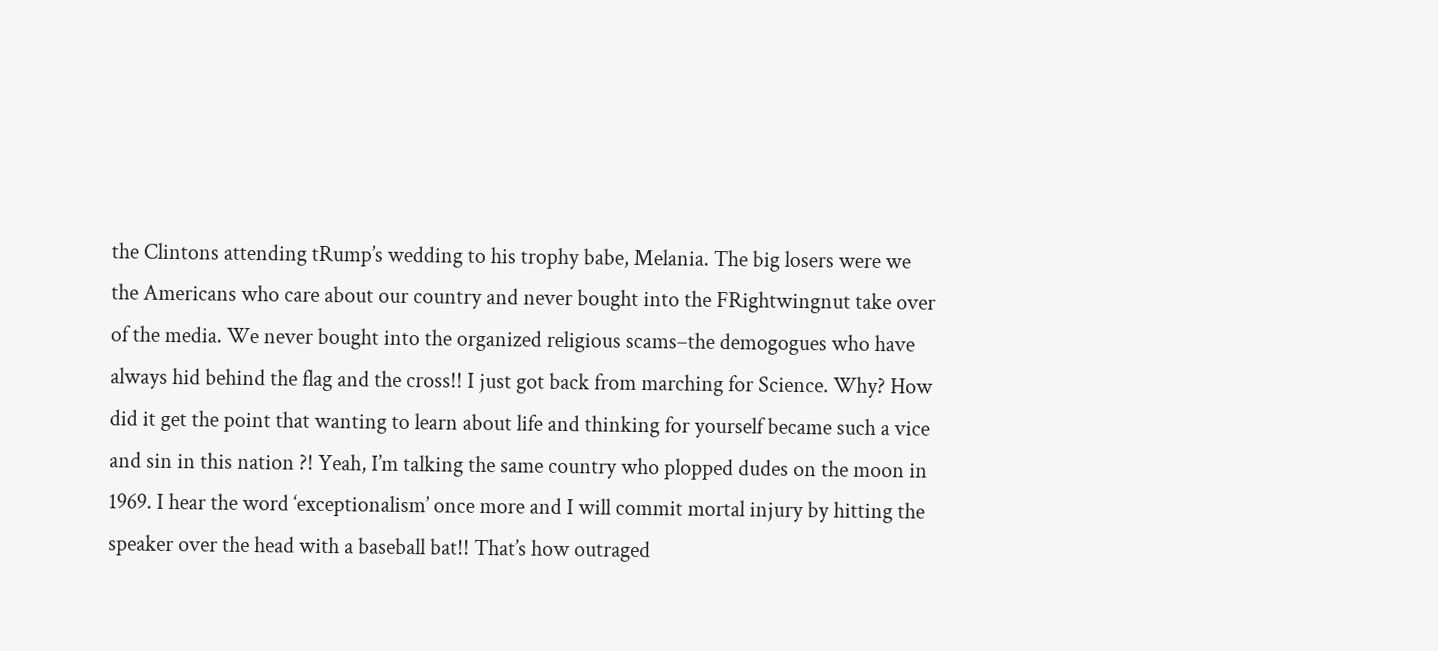the Clintons attending tRump’s wedding to his trophy babe, Melania. The big losers were we the Americans who care about our country and never bought into the FRightwingnut take over of the media. We never bought into the organized religious scams–the demogogues who have always hid behind the flag and the cross!! I just got back from marching for Science. Why? How did it get the point that wanting to learn about life and thinking for yourself became such a vice and sin in this nation ?! Yeah, I’m talking the same country who plopped dudes on the moon in 1969. I hear the word ‘exceptionalism’ once more and I will commit mortal injury by hitting the speaker over the head with a baseball bat!! That’s how outraged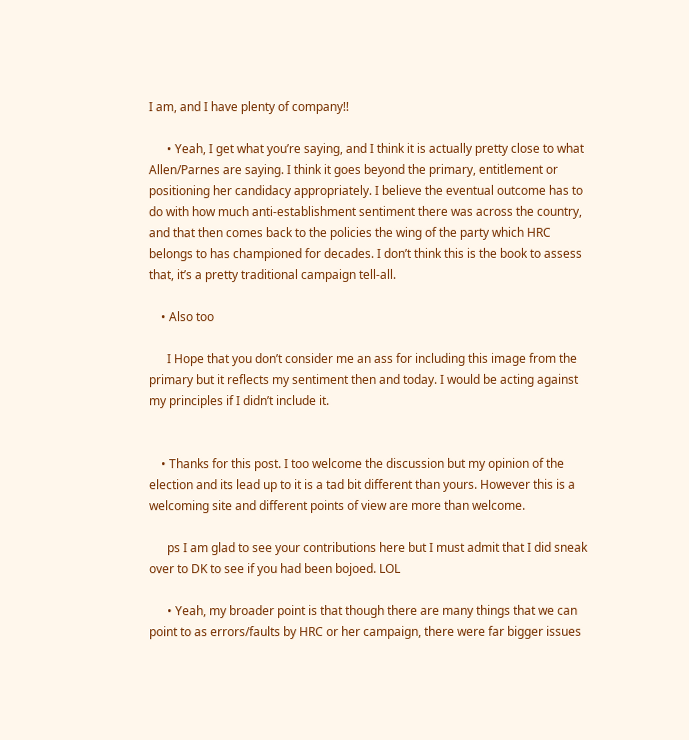I am, and I have plenty of company!!

      • Yeah, I get what you’re saying, and I think it is actually pretty close to what Allen/Parnes are saying. I think it goes beyond the primary, entitlement or positioning her candidacy appropriately. I believe the eventual outcome has to do with how much anti-establishment sentiment there was across the country, and that then comes back to the policies the wing of the party which HRC belongs to has championed for decades. I don’t think this is the book to assess that, it’s a pretty traditional campaign tell-all.

    • Also too

      I Hope that you don’t consider me an ass for including this image from the primary but it reflects my sentiment then and today. I would be acting against my principles if I didn’t include it.


    • Thanks for this post. I too welcome the discussion but my opinion of the election and its lead up to it is a tad bit different than yours. However this is a welcoming site and different points of view are more than welcome.

      ps I am glad to see your contributions here but I must admit that I did sneak over to DK to see if you had been bojoed. LOL

      • Yeah, my broader point is that though there are many things that we can point to as errors/faults by HRC or her campaign, there were far bigger issues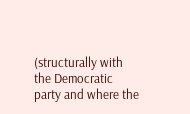(structurally with the Democratic party and where the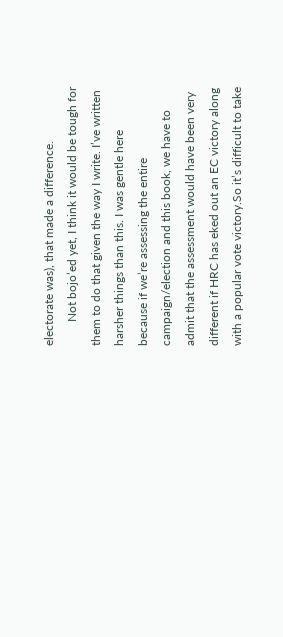electorate was), that made a difference.
        Not bojo’ed yet, I think it would be tough for them to do that given the way I write. I’ve written harsher things than this. I was gentle here because if we’re assessing the entire campaign/election and this book, we have to admit that the assessment would have been very different if HRC has eked out an EC victory along with a popular vote victory.So it’s difficult to take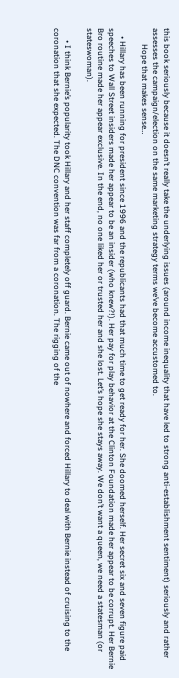this book seriously because it doesn’t really take the underlying issues (around income inequality that have led to strong anti-establishment sentiment) seriously and rather assesses the campaign/election on the same marketing strategy terms we’ve become accustomed to.
        Hope that makes sense…

    • Hillary has been running for president since 1996 and the republicants had that much time to get ready for her. She doomed herself. Her secret six and seven figure paid speeches to Wall Street insiders made her appear to be an insider (who knew?!). Her pay for play behavior at the Clinton Foundation made her appear to be corrupt. Her Bernie Bro routine made her appear exclusive. In the end, no one liked her or trusted her and she lost. Let’s hope she stays away. We don’t want a queen, we need a statesman (or stateswoman).

      • I think Bernie’s popularity took Hillary and her staff completely off guard. Bernie came out of nowhere and forced Hillary to deal with Bernie instead of cruising to the coronation that she expected. The DNC convention was far from a coronation. The rigging of the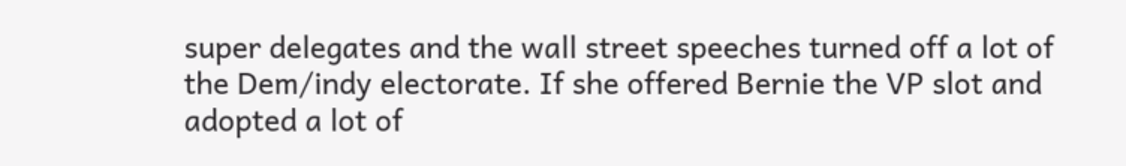super delegates and the wall street speeches turned off a lot of the Dem/indy electorate. If she offered Bernie the VP slot and adopted a lot of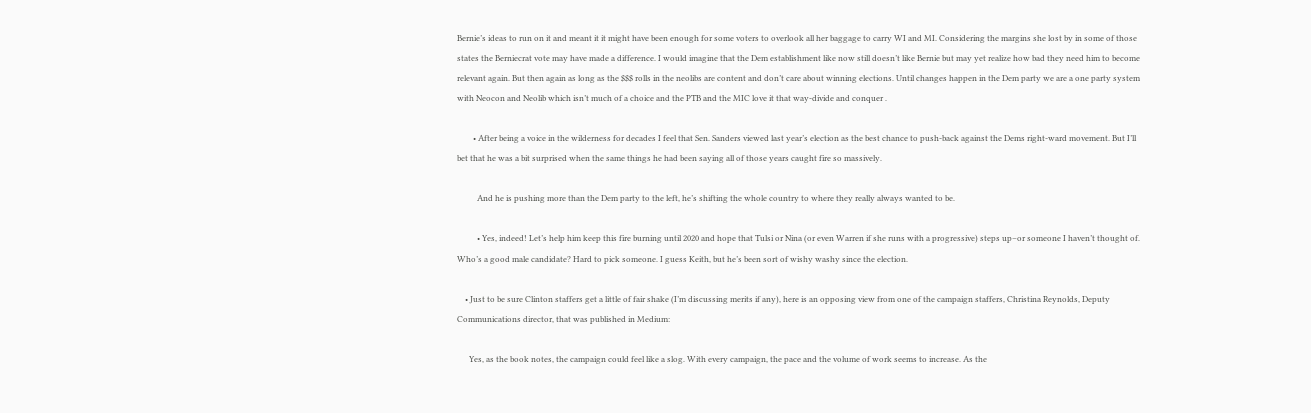Bernie’s ideas to run on it and meant it it might have been enough for some voters to overlook all her baggage to carry WI and MI. Considering the margins she lost by in some of those states the Berniecrat vote may have made a difference. I would imagine that the Dem establishment like now still doesn’t like Bernie but may yet realize how bad they need him to become relevant again. But then again as long as the $$$ rolls in the neolibs are content and don’t care about winning elections. Until changes happen in the Dem party we are a one party system with Neocon and Neolib which isn’t much of a choice and the PTB and the MIC love it that way-divide and conquer .

        • After being a voice in the wilderness for decades I feel that Sen. Sanders viewed last year’s election as the best chance to push-back against the Dems right-ward movement. But I’ll bet that he was a bit surprised when the same things he had been saying all of those years caught fire so massively.

          And he is pushing more than the Dem party to the left, he’s shifting the whole country to where they really always wanted to be.

          • Yes, indeed! Let’s help him keep this fire burning until 2020 and hope that Tulsi or Nina (or even Warren if she runs with a progressive) steps up–or someone I haven’t thought of. Who’s a good male candidate? Hard to pick someone. I guess Keith, but he’s been sort of wishy washy since the election.

    • Just to be sure Clinton staffers get a little of fair shake (I’m discussing merits if any), here is an opposing view from one of the campaign staffers, Christina Reynolds, Deputy Communications director, that was published in Medium:

      Yes, as the book notes, the campaign could feel like a slog. With every campaign, the pace and the volume of work seems to increase. As the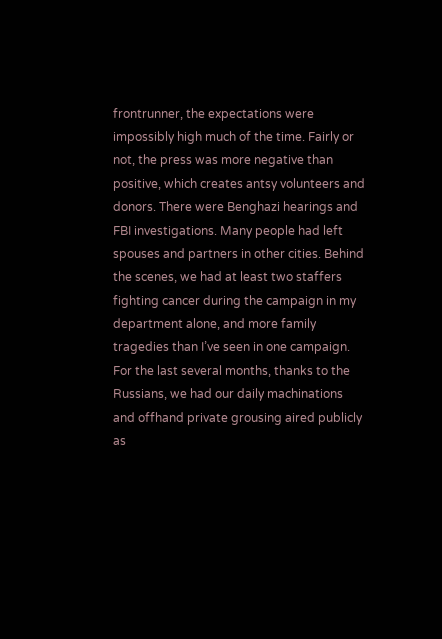frontrunner, the expectations were impossibly high much of the time. Fairly or not, the press was more negative than positive, which creates antsy volunteers and donors. There were Benghazi hearings and FBI investigations. Many people had left spouses and partners in other cities. Behind the scenes, we had at least two staffers fighting cancer during the campaign in my department alone, and more family tragedies than I’ve seen in one campaign. For the last several months, thanks to the Russians, we had our daily machinations and offhand private grousing aired publicly as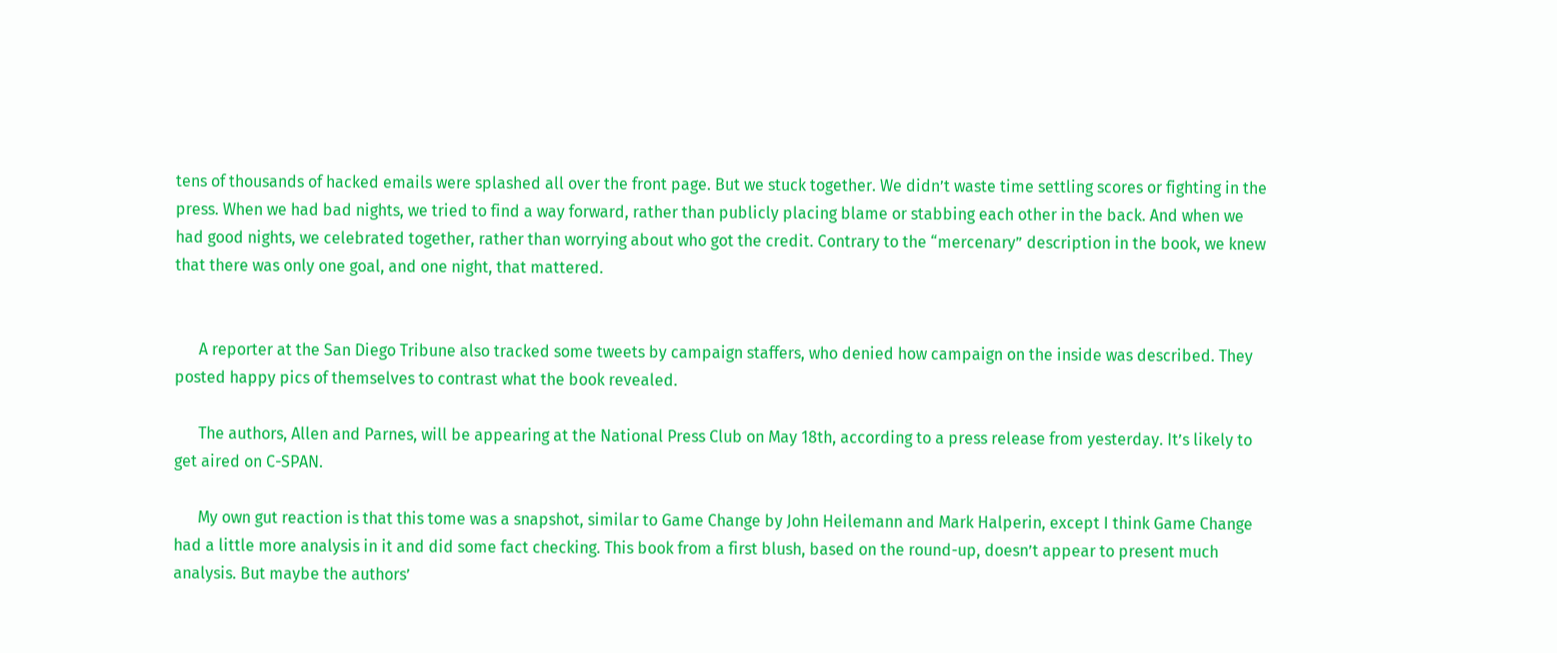tens of thousands of hacked emails were splashed all over the front page. But we stuck together. We didn’t waste time settling scores or fighting in the press. When we had bad nights, we tried to find a way forward, rather than publicly placing blame or stabbing each other in the back. And when we had good nights, we celebrated together, rather than worrying about who got the credit. Contrary to the “mercenary” description in the book, we knew that there was only one goal, and one night, that mattered.


      A reporter at the San Diego Tribune also tracked some tweets by campaign staffers, who denied how campaign on the inside was described. They posted happy pics of themselves to contrast what the book revealed.

      The authors, Allen and Parnes, will be appearing at the National Press Club on May 18th, according to a press release from yesterday. It’s likely to get aired on C-SPAN.

      My own gut reaction is that this tome was a snapshot, similar to Game Change by John Heilemann and Mark Halperin, except I think Game Change had a little more analysis in it and did some fact checking. This book from a first blush, based on the round-up, doesn’t appear to present much analysis. But maybe the authors’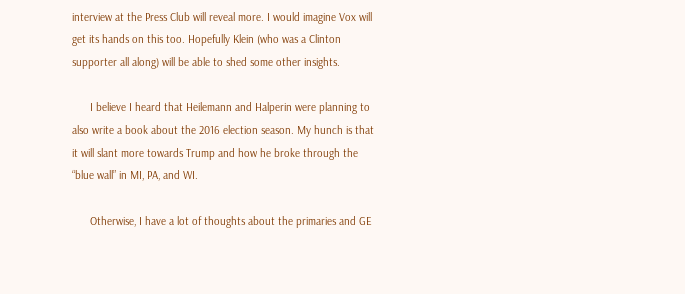interview at the Press Club will reveal more. I would imagine Vox will get its hands on this too. Hopefully Klein (who was a Clinton supporter all along) will be able to shed some other insights.

      I believe I heard that Heilemann and Halperin were planning to also write a book about the 2016 election season. My hunch is that it will slant more towards Trump and how he broke through the “blue wall” in MI, PA, and WI.

      Otherwise, I have a lot of thoughts about the primaries and GE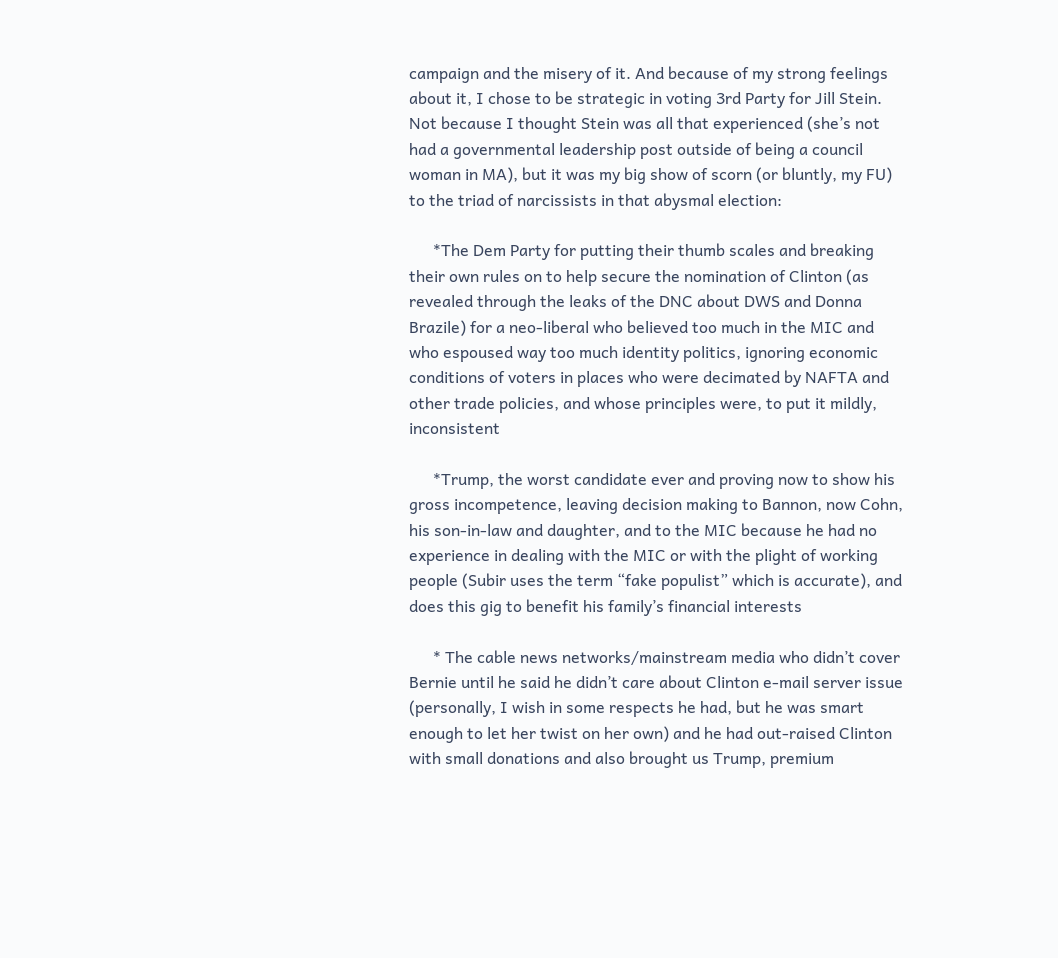campaign and the misery of it. And because of my strong feelings about it, I chose to be strategic in voting 3rd Party for Jill Stein. Not because I thought Stein was all that experienced (she’s not had a governmental leadership post outside of being a council woman in MA), but it was my big show of scorn (or bluntly, my FU) to the triad of narcissists in that abysmal election:

      *The Dem Party for putting their thumb scales and breaking their own rules on to help secure the nomination of Clinton (as revealed through the leaks of the DNC about DWS and Donna Brazile) for a neo-liberal who believed too much in the MIC and who espoused way too much identity politics, ignoring economic conditions of voters in places who were decimated by NAFTA and other trade policies, and whose principles were, to put it mildly, inconsistent

      *Trump, the worst candidate ever and proving now to show his gross incompetence, leaving decision making to Bannon, now Cohn, his son-in-law and daughter, and to the MIC because he had no experience in dealing with the MIC or with the plight of working people (Subir uses the term “fake populist” which is accurate), and does this gig to benefit his family’s financial interests

      * The cable news networks/mainstream media who didn’t cover Bernie until he said he didn’t care about Clinton e-mail server issue (personally, I wish in some respects he had, but he was smart enough to let her twist on her own) and he had out-raised Clinton with small donations and also brought us Trump, premium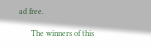ad free.

      The winners of this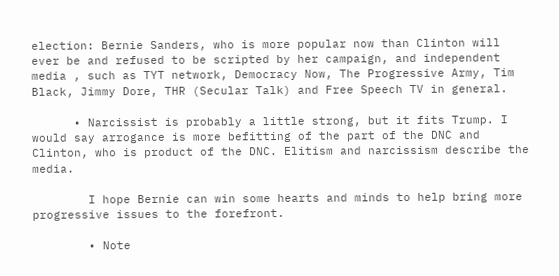election: Bernie Sanders, who is more popular now than Clinton will ever be and refused to be scripted by her campaign, and independent media , such as TYT network, Democracy Now, The Progressive Army, Tim Black, Jimmy Dore, THR (Secular Talk) and Free Speech TV in general.

      • Narcissist is probably a little strong, but it fits Trump. I would say arrogance is more befitting of the part of the DNC and Clinton, who is product of the DNC. Elitism and narcissism describe the media.

        I hope Bernie can win some hearts and minds to help bring more progressive issues to the forefront.

        • Note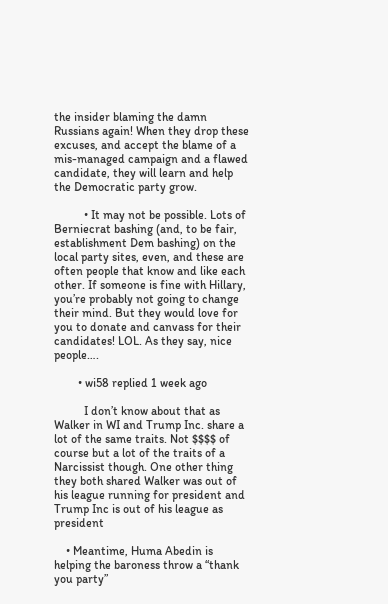the insider blaming the damn Russians again! When they drop these excuses, and accept the blame of a mis-managed campaign and a flawed candidate, they will learn and help the Democratic party grow.

          • It may not be possible. Lots of Berniecrat bashing (and, to be fair, establishment Dem bashing) on the local party sites, even, and these are often people that know and like each other. If someone is fine with Hillary, you’re probably not going to change their mind. But they would love for you to donate and canvass for their candidates! LOL. As they say, nice people….

        • wi58 replied 1 week ago

          I don’t know about that as Walker in WI and Trump Inc. share a lot of the same traits. Not $$$$ of course but a lot of the traits of a Narcissist though. One other thing they both shared Walker was out of his league running for president and Trump Inc is out of his league as president

    • Meantime, Huma Abedin is helping the baroness throw a “thank you party”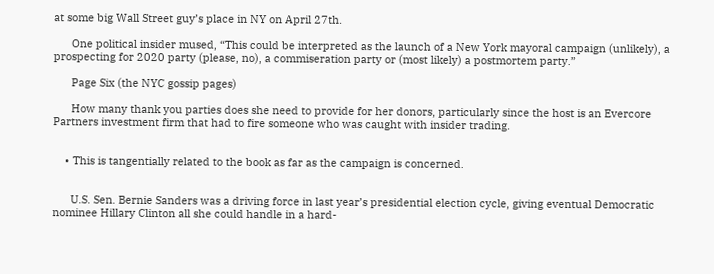at some big Wall Street guy’s place in NY on April 27th.

      One political insider mused, “This could be interpreted as the launch of a New York mayoral campaign (unlikely), a prospecting for 2020 party (please, no), a commiseration party or (most likely) a postmortem party.”

      Page Six (the NYC gossip pages)

      How many thank you parties does she need to provide for her donors, particularly since the host is an Evercore Partners investment firm that had to fire someone who was caught with insider trading.


    • This is tangentially related to the book as far as the campaign is concerned.


      U.S. Sen. Bernie Sanders was a driving force in last year’s presidential election cycle, giving eventual Democratic nominee Hillary Clinton all she could handle in a hard-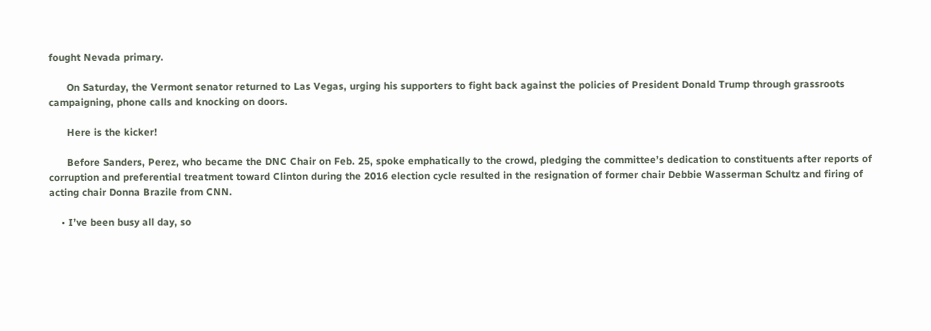fought Nevada primary.

      On Saturday, the Vermont senator returned to Las Vegas, urging his supporters to fight back against the policies of President Donald Trump through grassroots campaigning, phone calls and knocking on doors.

      Here is the kicker!

      Before Sanders, Perez, who became the DNC Chair on Feb. 25, spoke emphatically to the crowd, pledging the committee’s dedication to constituents after reports of corruption and preferential treatment toward Clinton during the 2016 election cycle resulted in the resignation of former chair Debbie Wasserman Schultz and firing of acting chair Donna Brazile from CNN.

    • I’ve been busy all day, so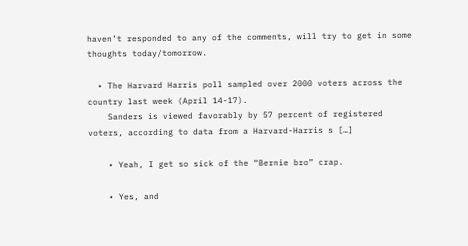haven’t responded to any of the comments, will try to get in some thoughts today/tomorrow.

  • The Harvard Harris poll sampled over 2000 voters across the country last week (April 14-17).
    Sanders is viewed favorably by 57 percent of registered voters, according to data from a Harvard-Harris s […]

    • Yeah, I get so sick of the “Bernie bro” crap.

    • Yes, and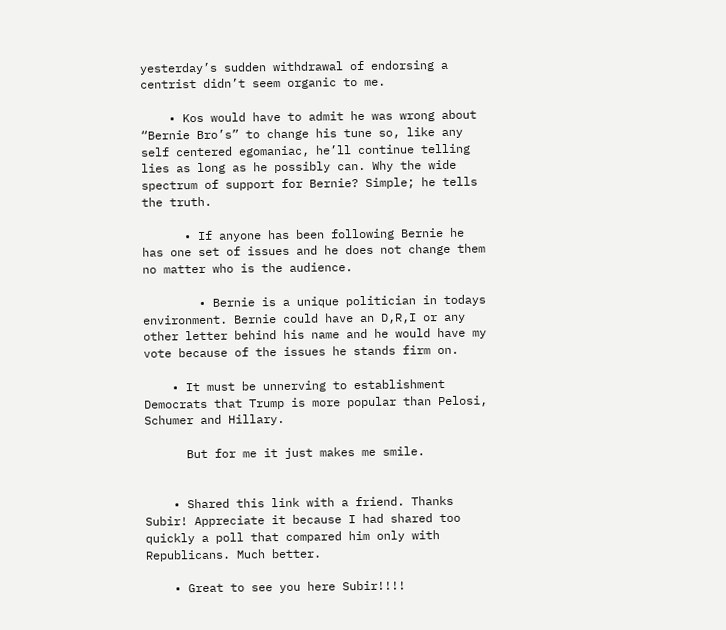yesterday’s sudden withdrawal of endorsing a centrist didn’t seem organic to me.

    • Kos would have to admit he was wrong about “Bernie Bro’s” to change his tune so, like any self centered egomaniac, he’ll continue telling lies as long as he possibly can. Why the wide spectrum of support for Bernie? Simple; he tells the truth.

      • If anyone has been following Bernie he has one set of issues and he does not change them no matter who is the audience.

        • Bernie is a unique politician in todays environment. Bernie could have an D,R,I or any other letter behind his name and he would have my vote because of the issues he stands firm on.

    • It must be unnerving to establishment Democrats that Trump is more popular than Pelosi, Schumer and Hillary.

      But for me it just makes me smile.


    • Shared this link with a friend. Thanks Subir! Appreciate it because I had shared too quickly a poll that compared him only with Republicans. Much better.

    • Great to see you here Subir!!!!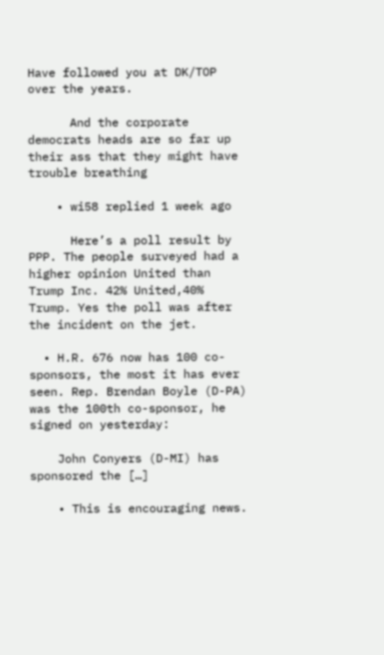Have followed you at DK/TOP over the years.

      And the corporate democrats heads are so far up their ass that they might have trouble breathing

    • wi58 replied 1 week ago

      Here’s a poll result by PPP. The people surveyed had a higher opinion United than Trump Inc. 42% United,40% Trump. Yes the poll was after the incident on the jet.

  • H.R. 676 now has 100 co-sponsors, the most it has ever seen. Rep. Brendan Boyle (D-PA) was the 100th co-sponsor, he signed on yesterday:

    John Conyers (D-MI) has sponsored the […]

    • This is encouraging news.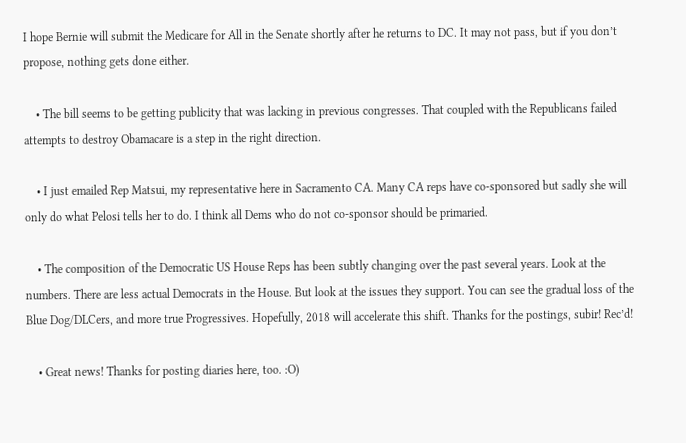I hope Bernie will submit the Medicare for All in the Senate shortly after he returns to DC. It may not pass, but if you don’t propose, nothing gets done either.

    • The bill seems to be getting publicity that was lacking in previous congresses. That coupled with the Republicans failed attempts to destroy Obamacare is a step in the right direction.

    • I just emailed Rep Matsui, my representative here in Sacramento CA. Many CA reps have co-sponsored but sadly she will only do what Pelosi tells her to do. I think all Dems who do not co-sponsor should be primaried.

    • The composition of the Democratic US House Reps has been subtly changing over the past several years. Look at the numbers. There are less actual Democrats in the House. But look at the issues they support. You can see the gradual loss of the Blue Dog/DLCers, and more true Progressives. Hopefully, 2018 will accelerate this shift. Thanks for the postings, subir! Rec’d!

    • Great news! Thanks for posting diaries here, too. :O)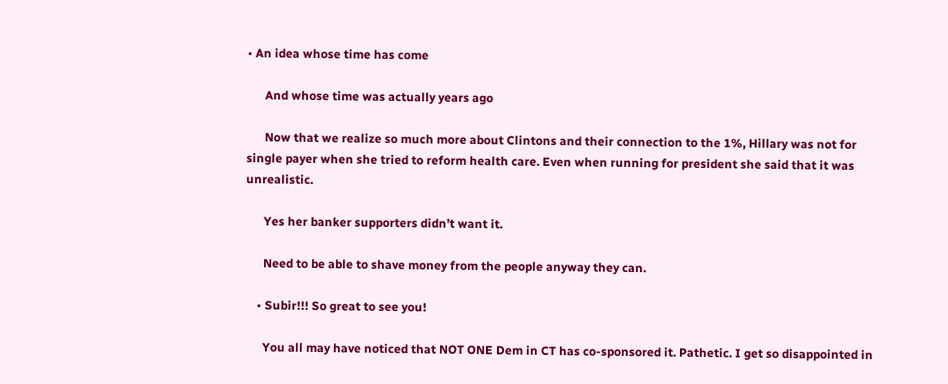• An idea whose time has come

      And whose time was actually years ago

      Now that we realize so much more about Clintons and their connection to the 1%, Hillary was not for single payer when she tried to reform health care. Even when running for president she said that it was unrealistic.

      Yes her banker supporters didn’t want it.

      Need to be able to shave money from the people anyway they can.

    • Subir!!! So great to see you!

      You all may have noticed that NOT ONE Dem in CT has co-sponsored it. Pathetic. I get so disappointed in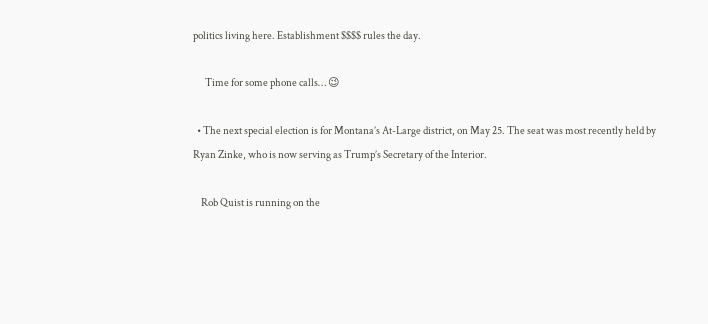politics living here. Establishment $$$$ rules the day.

      Time for some phone calls… 😉

  • The next special election is for Montana’s At-Large district, on May 25. The seat was most recently held by Ryan Zinke, who is now serving as Trump’s Secretary of the Interior.

    Rob Quist is running on the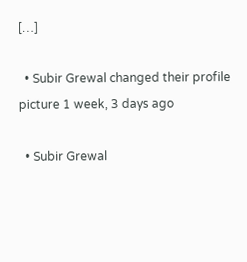[…]

  • Subir Grewal changed their profile picture 1 week, 3 days ago

  • Subir Grewal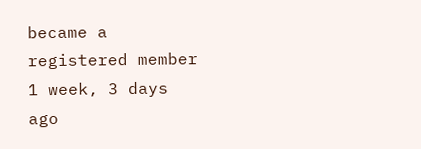became a registered member 1 week, 3 days ago